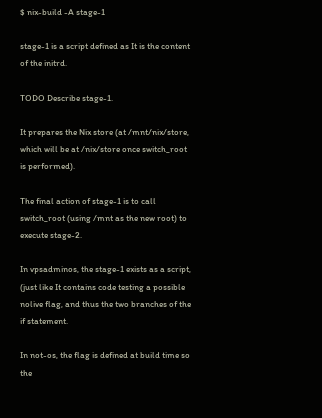$ nix-build -A stage-1

stage-1 is a script defined as It is the content of the initrd.

TODO Describe stage-1.

It prepares the Nix store (at /mnt/nix/store, which will be at /nix/store once switch_root is performed).

The final action of stage-1 is to call switch_root (using /mnt as the new root) to execute stage-2.

In vpsadminos, the stage-1 exists as a script, (just like It contains code testing a possible nolive flag, and thus the two branches of the if statement.

In not-os, the flag is defined at build time so the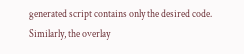generated script contains only the desired code. Similarly, the overlay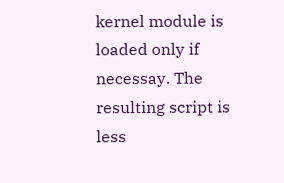kernel module is loaded only if necessay. The resulting script is less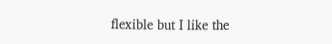flexible but I like the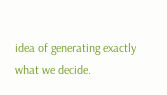idea of generating exactly what we decide.